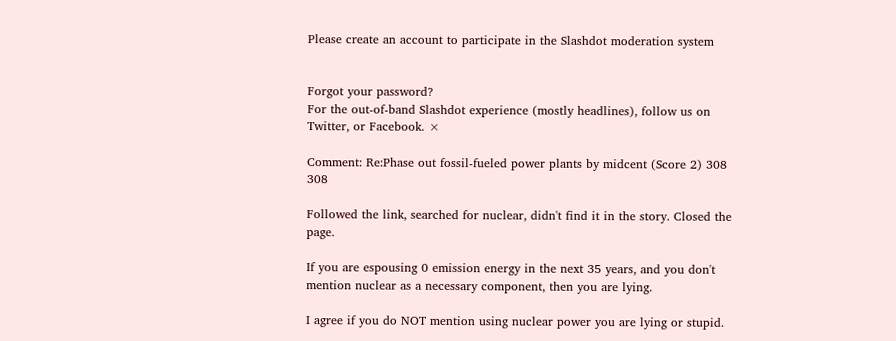Please create an account to participate in the Slashdot moderation system


Forgot your password?
For the out-of-band Slashdot experience (mostly headlines), follow us on Twitter, or Facebook. ×

Comment: Re:Phase out fossil-fueled power plants by midcent (Score 2) 308 308

Followed the link, searched for nuclear, didn't find it in the story. Closed the page.

If you are espousing 0 emission energy in the next 35 years, and you don't mention nuclear as a necessary component, then you are lying.

I agree if you do NOT mention using nuclear power you are lying or stupid.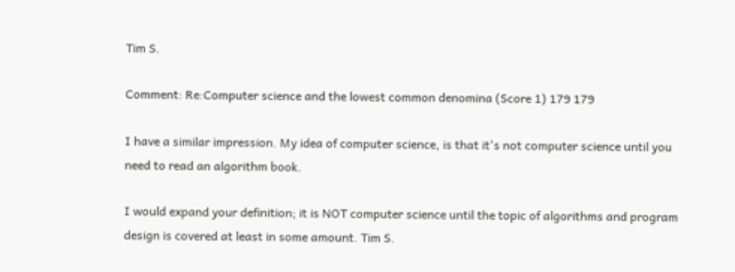Tim S.

Comment: Re:Computer science and the lowest common denomina (Score 1) 179 179

I have a similar impression. My idea of computer science, is that it's not computer science until you need to read an algorithm book.

I would expand your definition; it is NOT computer science until the topic of algorithms and program design is covered at least in some amount. Tim S.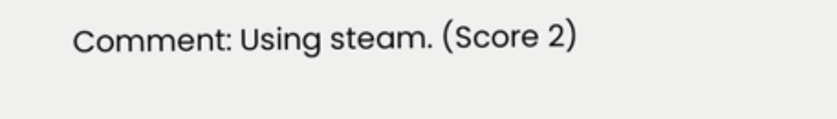Comment: Using steam. (Score 2)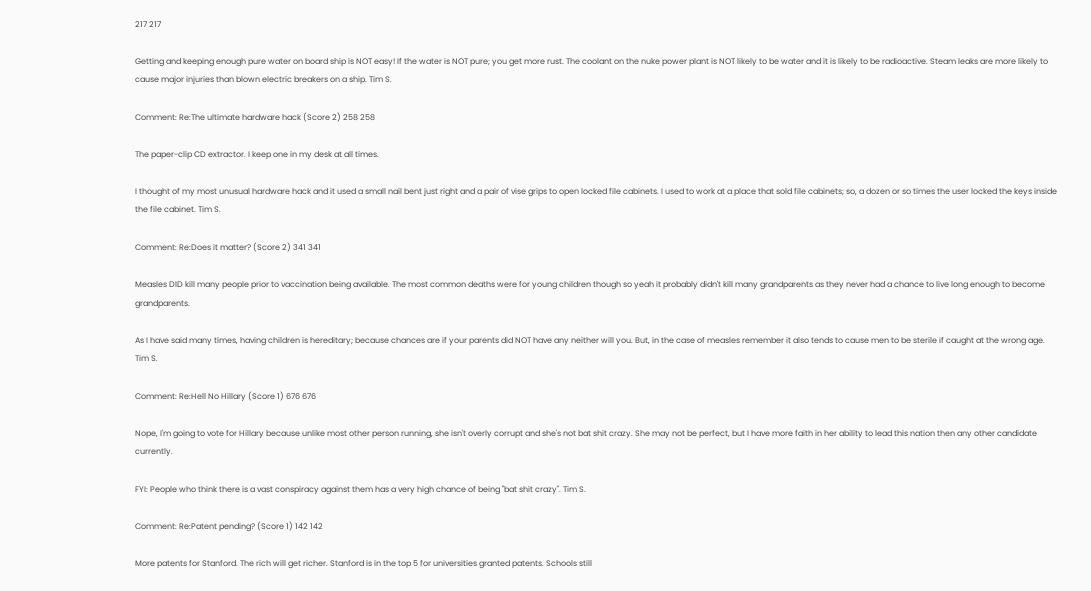217 217

Getting and keeping enough pure water on board ship is NOT easy! If the water is NOT pure; you get more rust. The coolant on the nuke power plant is NOT likely to be water and it is likely to be radioactive. Steam leaks are more likely to cause major injuries than blown electric breakers on a ship. Tim S.

Comment: Re:The ultimate hardware hack (Score 2) 258 258

The paper-clip CD extractor. I keep one in my desk at all times.

I thought of my most unusual hardware hack and it used a small nail bent just right and a pair of vise grips to open locked file cabinets. I used to work at a place that sold file cabinets; so, a dozen or so times the user locked the keys inside the file cabinet. Tim S.

Comment: Re:Does it matter? (Score 2) 341 341

Measles DID kill many people prior to vaccination being available. The most common deaths were for young children though so yeah it probably didn't kill many grandparents as they never had a chance to live long enough to become grandparents.

As I have said many times, having children is hereditary; because chances are if your parents did NOT have any neither will you. But, in the case of measles remember it also tends to cause men to be sterile if caught at the wrong age. Tim S.

Comment: Re:Hell No Hillary (Score 1) 676 676

Nope, I'm going to vote for Hillary because unlike most other person running, she isn't overly corrupt and she's not bat shit crazy. She may not be perfect, but I have more faith in her ability to lead this nation then any other candidate currently.

FYI: People who think there is a vast conspiracy against them has a very high chance of being "bat shit crazy". Tim S.

Comment: Re:Patent pending? (Score 1) 142 142

More patents for Stanford. The rich will get richer. Stanford is in the top 5 for universities granted patents. Schools still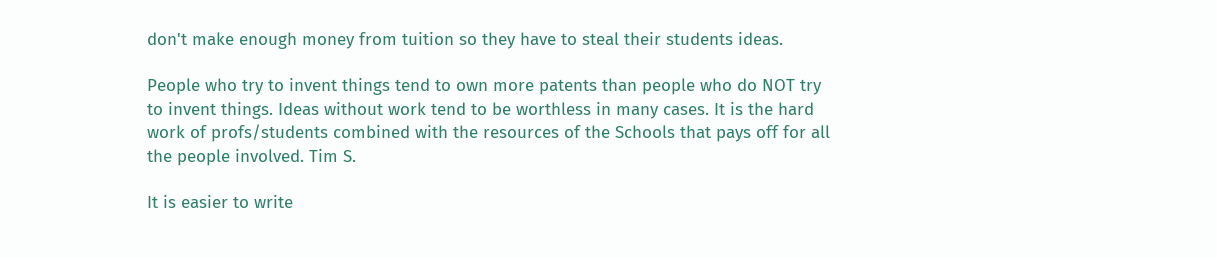don't make enough money from tuition so they have to steal their students ideas.

People who try to invent things tend to own more patents than people who do NOT try to invent things. Ideas without work tend to be worthless in many cases. It is the hard work of profs/students combined with the resources of the Schools that pays off for all the people involved. Tim S.

It is easier to write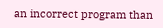an incorrect program than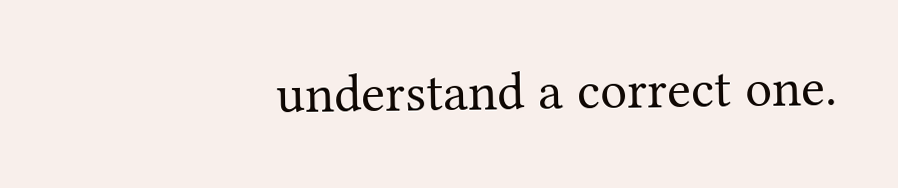understand a correct one.